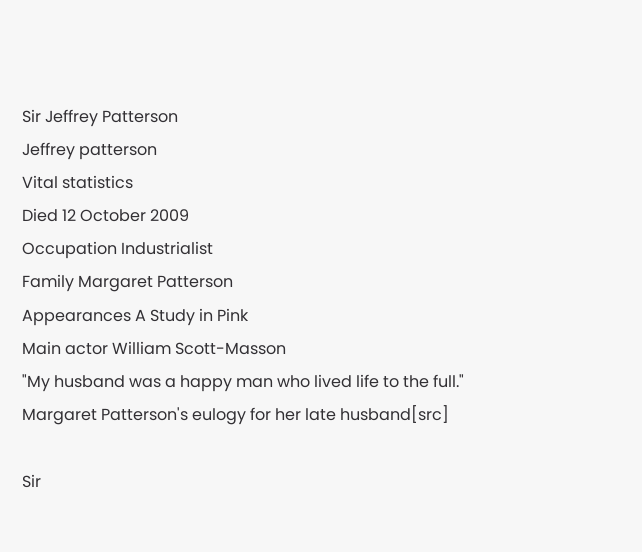Sir Jeffrey Patterson
Jeffrey patterson
Vital statistics
Died 12 October 2009
Occupation Industrialist
Family Margaret Patterson
Appearances A Study in Pink
Main actor William Scott-Masson
"My husband was a happy man who lived life to the full."
Margaret Patterson's eulogy for her late husband[src]

Sir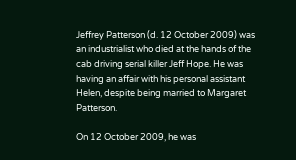Jeffrey Patterson (d. 12 October 2009) was an industrialist who died at the hands of the cab driving serial killer Jeff Hope. He was having an affair with his personal assistant Helen, despite being married to Margaret Patterson.

On 12 October 2009, he was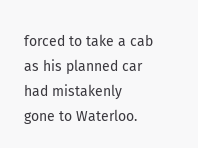forced to take a cab as his planned car had mistakenly gone to Waterloo.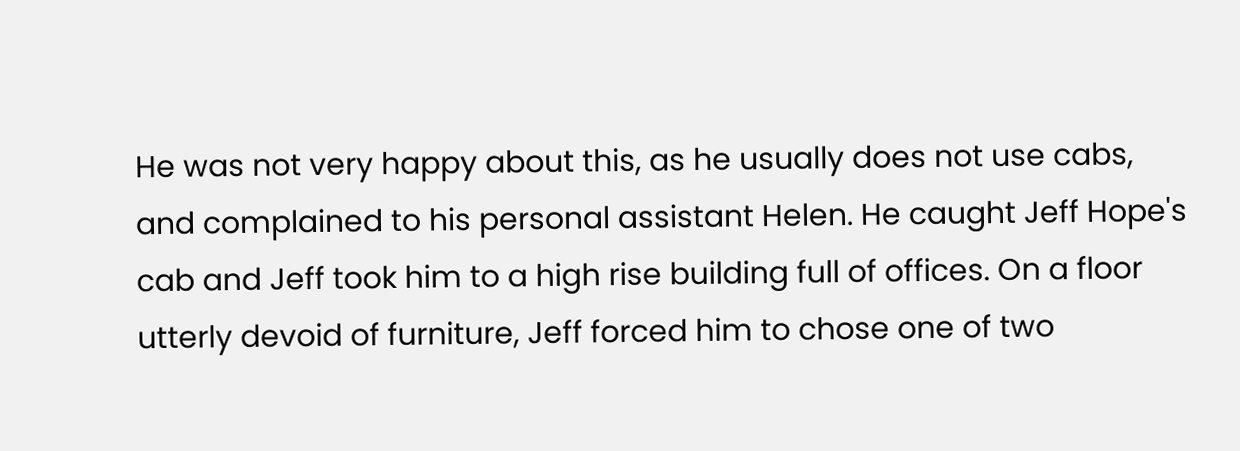He was not very happy about this, as he usually does not use cabs, and complained to his personal assistant Helen. He caught Jeff Hope's cab and Jeff took him to a high rise building full of offices. On a floor utterly devoid of furniture, Jeff forced him to chose one of two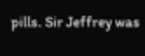pills. Sir Jeffrey was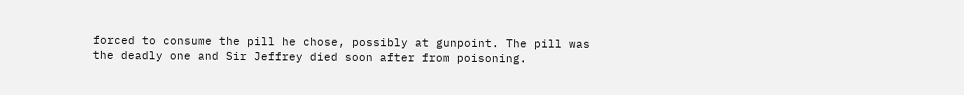forced to consume the pill he chose, possibly at gunpoint. The pill was the deadly one and Sir Jeffrey died soon after from poisoning.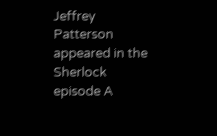Jeffrey Patterson appeared in the Sherlock episode A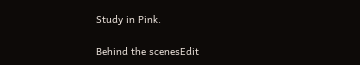Study in Pink.

Behind the scenesEdit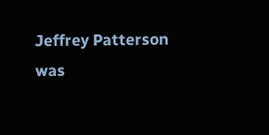Jeffrey Patterson was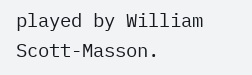played by William Scott-Masson.